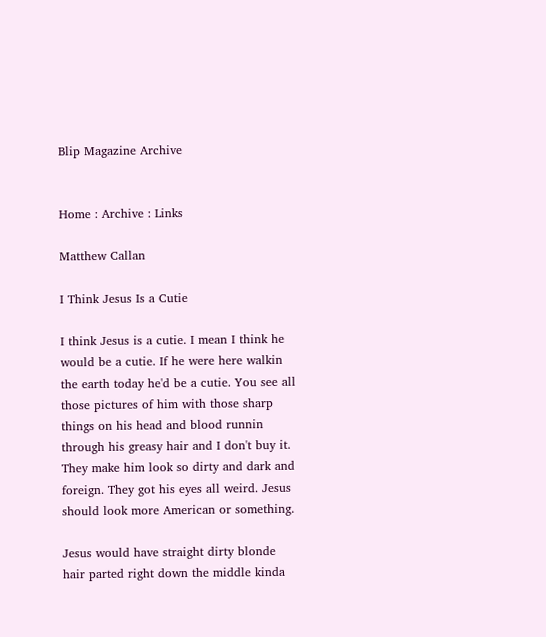Blip Magazine Archive


Home : Archive : Links

Matthew Callan

I Think Jesus Is a Cutie

I think Jesus is a cutie. I mean I think he would be a cutie. If he were here walkin the earth today he'd be a cutie. You see all those pictures of him with those sharp things on his head and blood runnin through his greasy hair and I don't buy it. They make him look so dirty and dark and foreign. They got his eyes all weird. Jesus should look more American or something.

Jesus would have straight dirty blonde hair parted right down the middle kinda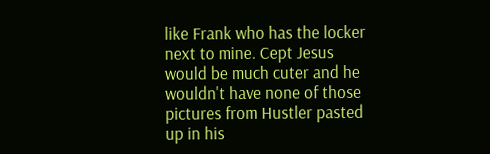like Frank who has the locker next to mine. Cept Jesus would be much cuter and he wouldn't have none of those pictures from Hustler pasted up in his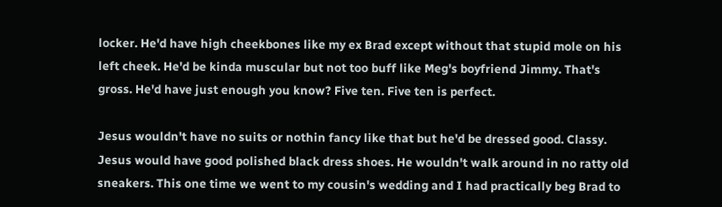locker. He'd have high cheekbones like my ex Brad except without that stupid mole on his left cheek. He'd be kinda muscular but not too buff like Meg's boyfriend Jimmy. That's gross. He'd have just enough you know? Five ten. Five ten is perfect.

Jesus wouldn't have no suits or nothin fancy like that but he'd be dressed good. Classy. Jesus would have good polished black dress shoes. He wouldn't walk around in no ratty old sneakers. This one time we went to my cousin's wedding and I had practically beg Brad to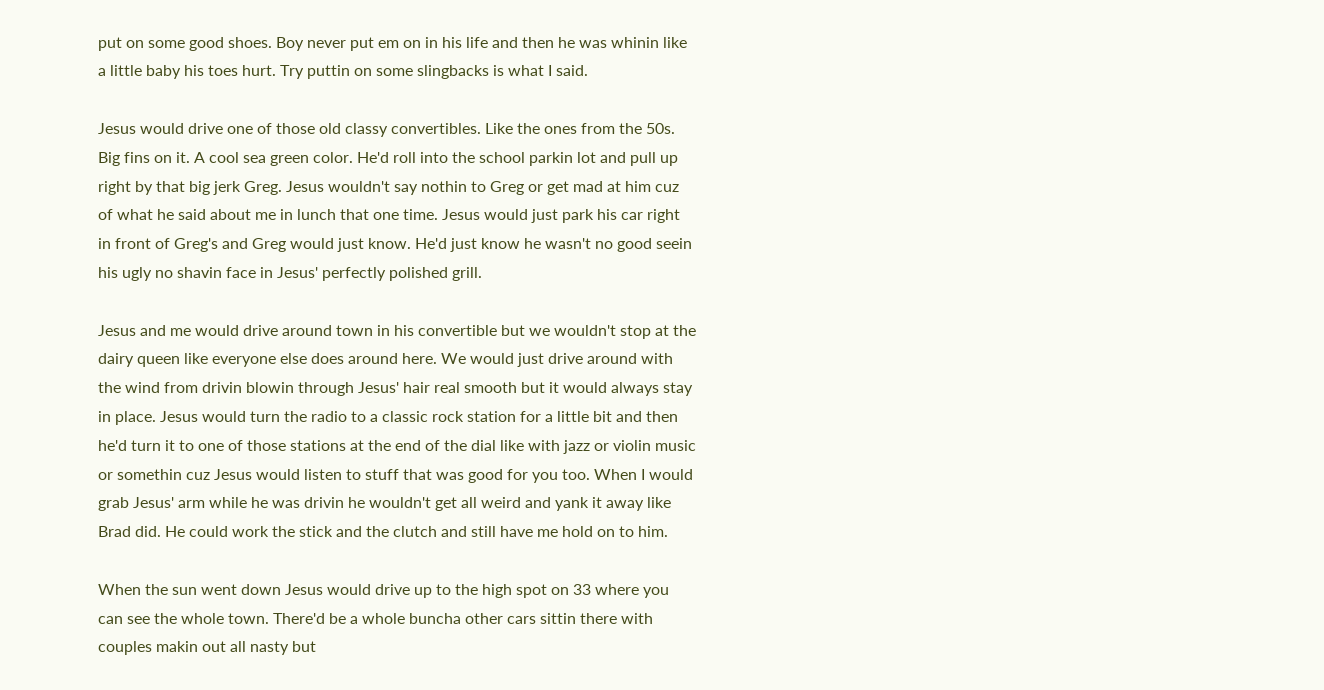put on some good shoes. Boy never put em on in his life and then he was whinin like a little baby his toes hurt. Try puttin on some slingbacks is what I said.

Jesus would drive one of those old classy convertibles. Like the ones from the 50s. Big fins on it. A cool sea green color. He'd roll into the school parkin lot and pull up right by that big jerk Greg. Jesus wouldn't say nothin to Greg or get mad at him cuz of what he said about me in lunch that one time. Jesus would just park his car right in front of Greg's and Greg would just know. He'd just know he wasn't no good seein his ugly no shavin face in Jesus' perfectly polished grill.

Jesus and me would drive around town in his convertible but we wouldn't stop at the dairy queen like everyone else does around here. We would just drive around with the wind from drivin blowin through Jesus' hair real smooth but it would always stay in place. Jesus would turn the radio to a classic rock station for a little bit and then he'd turn it to one of those stations at the end of the dial like with jazz or violin music or somethin cuz Jesus would listen to stuff that was good for you too. When I would grab Jesus' arm while he was drivin he wouldn't get all weird and yank it away like Brad did. He could work the stick and the clutch and still have me hold on to him.

When the sun went down Jesus would drive up to the high spot on 33 where you can see the whole town. There'd be a whole buncha other cars sittin there with couples makin out all nasty but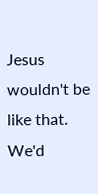Jesus wouldn't be like that. We'd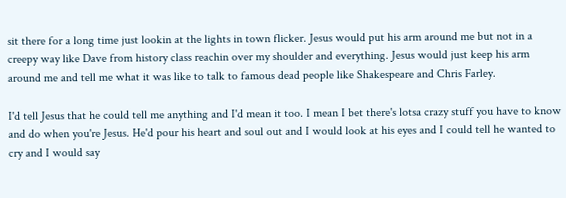sit there for a long time just lookin at the lights in town flicker. Jesus would put his arm around me but not in a creepy way like Dave from history class reachin over my shoulder and everything. Jesus would just keep his arm around me and tell me what it was like to talk to famous dead people like Shakespeare and Chris Farley.

I'd tell Jesus that he could tell me anything and I'd mean it too. I mean I bet there's lotsa crazy stuff you have to know and do when you're Jesus. He'd pour his heart and soul out and I would look at his eyes and I could tell he wanted to cry and I would say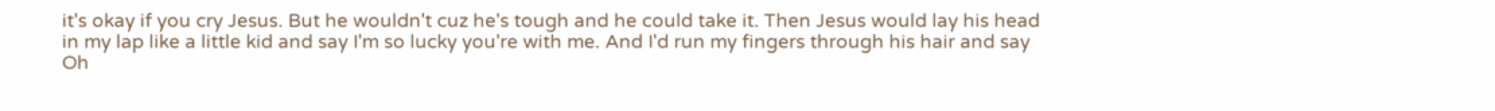it's okay if you cry Jesus. But he wouldn't cuz he's tough and he could take it. Then Jesus would lay his head in my lap like a little kid and say I'm so lucky you're with me. And I'd run my fingers through his hair and say Oh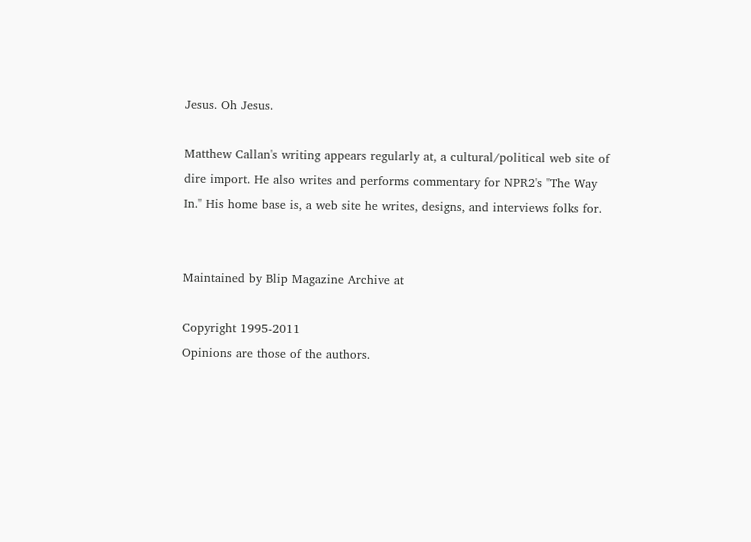Jesus. Oh Jesus.

Matthew Callan's writing appears regularly at, a cultural/political web site of dire import. He also writes and performs commentary for NPR2's "The Way In." His home base is, a web site he writes, designs, and interviews folks for.


Maintained by Blip Magazine Archive at

Copyright 1995-2011
Opinions are those of the authors.